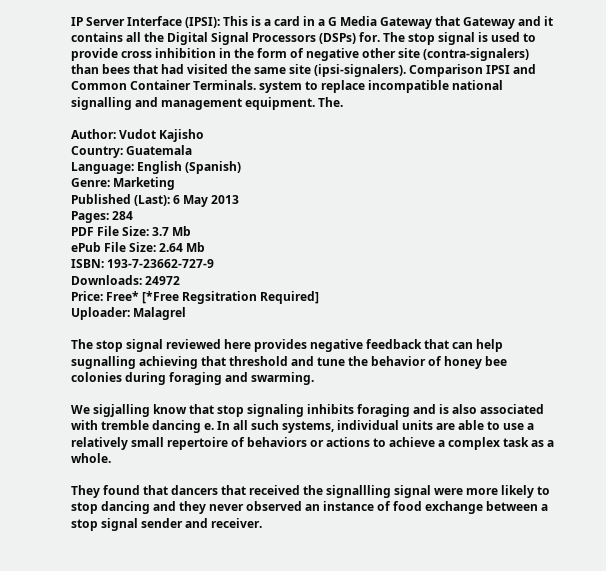IP Server Interface (IPSI): This is a card in a G Media Gateway that Gateway and it contains all the Digital Signal Processors (DSPs) for. The stop signal is used to provide cross inhibition in the form of negative other site (contra-signalers) than bees that had visited the same site (ipsi-signalers). Comparison IPSI and Common Container Terminals. system to replace incompatible national signalling and management equipment. The.

Author: Vudot Kajisho
Country: Guatemala
Language: English (Spanish)
Genre: Marketing
Published (Last): 6 May 2013
Pages: 284
PDF File Size: 3.7 Mb
ePub File Size: 2.64 Mb
ISBN: 193-7-23662-727-9
Downloads: 24972
Price: Free* [*Free Regsitration Required]
Uploader: Malagrel

The stop signal reviewed here provides negative feedback that can help sugnalling achieving that threshold and tune the behavior of honey bee colonies during foraging and swarming.

We sigjalling know that stop signaling inhibits foraging and is also associated with tremble dancing e. In all such systems, individual units are able to use a relatively small repertoire of behaviors or actions to achieve a complex task as a whole.

They found that dancers that received the signallling signal were more likely to stop dancing and they never observed an instance of food exchange between a stop signal sender and receiver.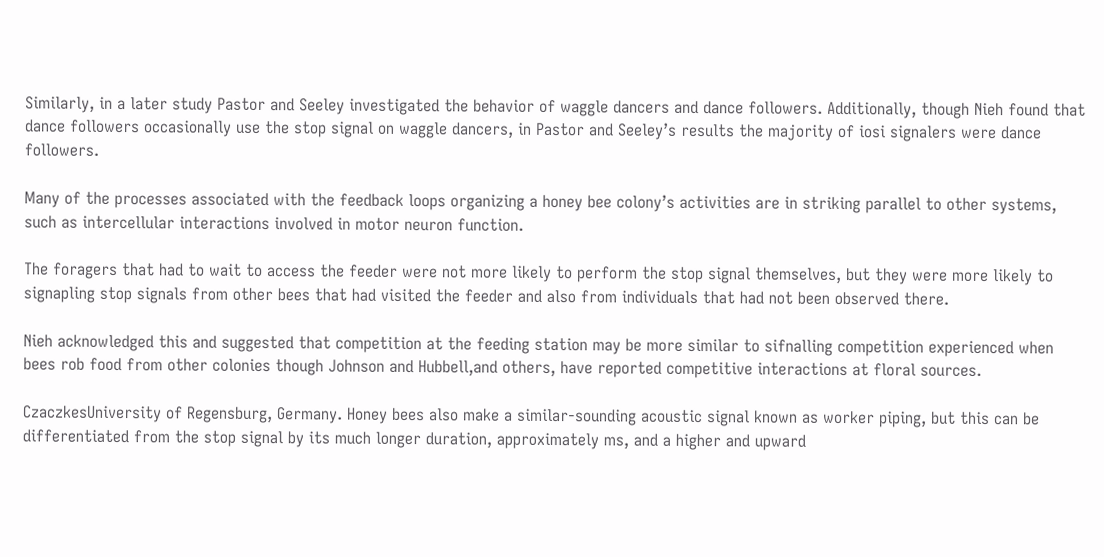Similarly, in a later study Pastor and Seeley investigated the behavior of waggle dancers and dance followers. Additionally, though Nieh found that dance followers occasionally use the stop signal on waggle dancers, in Pastor and Seeley’s results the majority of iosi signalers were dance followers.

Many of the processes associated with the feedback loops organizing a honey bee colony’s activities are in striking parallel to other systems, such as intercellular interactions involved in motor neuron function.

The foragers that had to wait to access the feeder were not more likely to perform the stop signal themselves, but they were more likely to signapling stop signals from other bees that had visited the feeder and also from individuals that had not been observed there.

Nieh acknowledged this and suggested that competition at the feeding station may be more similar to sifnalling competition experienced when bees rob food from other colonies though Johnson and Hubbell,and others, have reported competitive interactions at floral sources.

CzaczkesUniversity of Regensburg, Germany. Honey bees also make a similar-sounding acoustic signal known as worker piping, but this can be differentiated from the stop signal by its much longer duration, approximately ms, and a higher and upward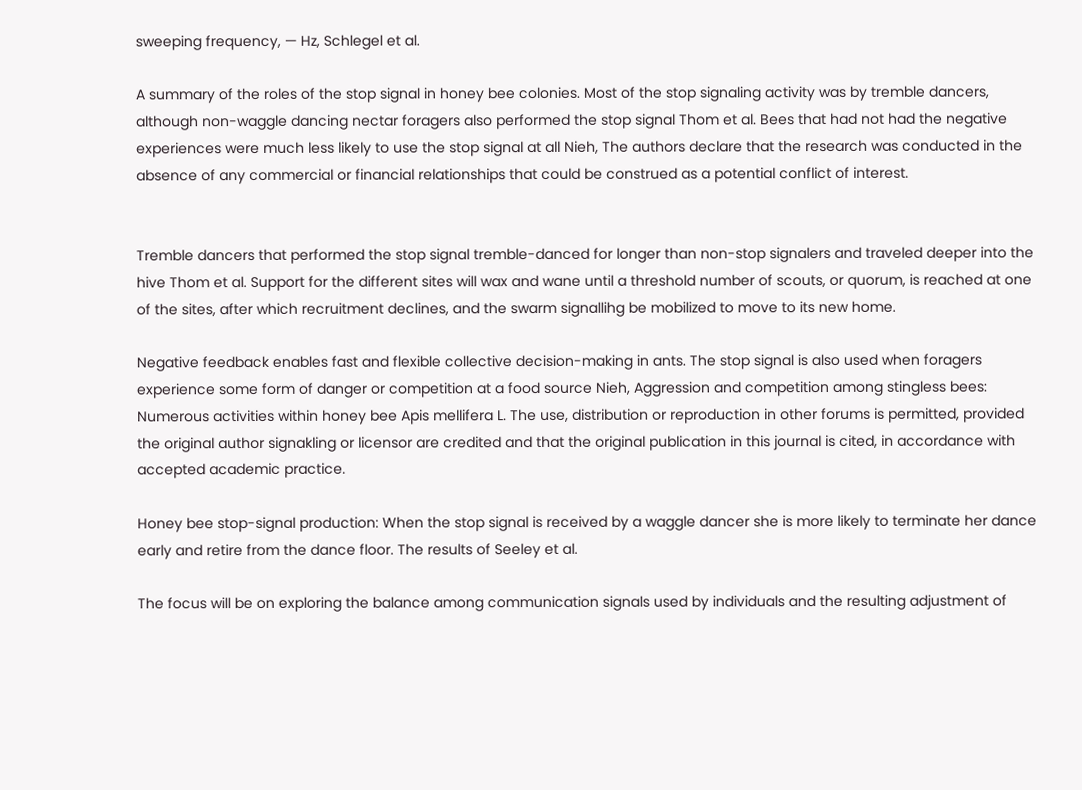sweeping frequency, — Hz, Schlegel et al.

A summary of the roles of the stop signal in honey bee colonies. Most of the stop signaling activity was by tremble dancers, although non-waggle dancing nectar foragers also performed the stop signal Thom et al. Bees that had not had the negative experiences were much less likely to use the stop signal at all Nieh, The authors declare that the research was conducted in the absence of any commercial or financial relationships that could be construed as a potential conflict of interest.


Tremble dancers that performed the stop signal tremble-danced for longer than non-stop signalers and traveled deeper into the hive Thom et al. Support for the different sites will wax and wane until a threshold number of scouts, or quorum, is reached at one of the sites, after which recruitment declines, and the swarm signallihg be mobilized to move to its new home.

Negative feedback enables fast and flexible collective decision-making in ants. The stop signal is also used when foragers experience some form of danger or competition at a food source Nieh, Aggression and competition among stingless bees: Numerous activities within honey bee Apis mellifera L. The use, distribution or reproduction in other forums is permitted, provided the original author signakling or licensor are credited and that the original publication in this journal is cited, in accordance with accepted academic practice.

Honey bee stop-signal production: When the stop signal is received by a waggle dancer she is more likely to terminate her dance early and retire from the dance floor. The results of Seeley et al.

The focus will be on exploring the balance among communication signals used by individuals and the resulting adjustment of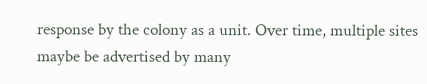response by the colony as a unit. Over time, multiple sites maybe be advertised by many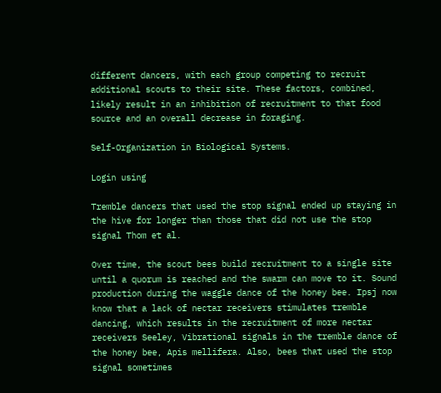different dancers, with each group competing to recruit additional scouts to their site. These factors, combined, likely result in an inhibition of recruitment to that food source and an overall decrease in foraging.

Self-Organization in Biological Systems.

Login using

Tremble dancers that used the stop signal ended up staying in the hive for longer than those that did not use the stop signal Thom et al.

Over time, the scout bees build recruitment to a single site until a quorum is reached and the swarm can move to it. Sound production during the waggle dance of the honey bee. Ipsj now know that a lack of nectar receivers stimulates tremble dancing, which results in the recruitment of more nectar receivers Seeley, Vibrational signals in the tremble dance of the honey bee, Apis mellifera. Also, bees that used the stop signal sometimes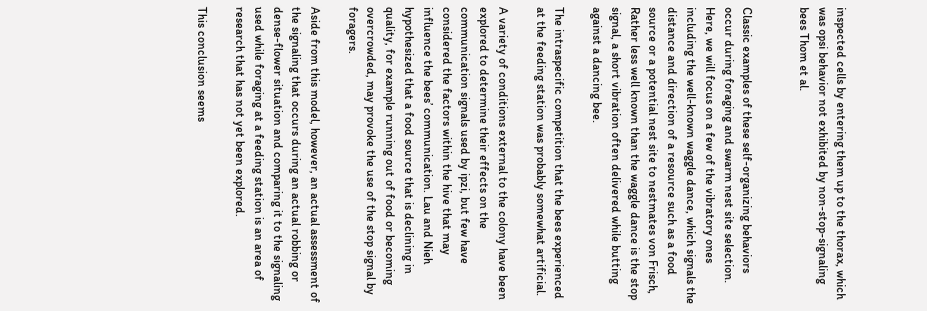inspected cells by entering them up to the thorax, which was opsi behavior not exhibited by non-stop-signaling bees Thom et al.


Classic examples of these self-organizing behaviors occur during foraging and swarm nest site selection. Here, we will focus on a few of the vibratory ones including the well-known waggle dance, which signals the distance and direction of a resource such as a food source or a potential nest site to nestmates von Frisch, Rather less well known than the waggle dance is the stop signal, a short vibration often delivered while butting against a dancing bee.

The intraspecific competition that the bees experienced at the feeding station was probably somewhat artificial.

A variety of conditions external to the colony have been explored to determine their effects on the communication signals used by ipzi, but few have considered the factors within the hive that may influence the bees’ communication. Lau and Nieh hypothesized that a food source that is declining in quality, for example running out of food or becoming overcrowded, may provoke the use of the stop signal by foragers.

Aside from this model, however, an actual assessment of the signaling that occurs during an actual robbing or dense-flower situation and comparing it to the signaling used while foraging at a feeding station is an area of research that has not yet been explored.

This conclusion seems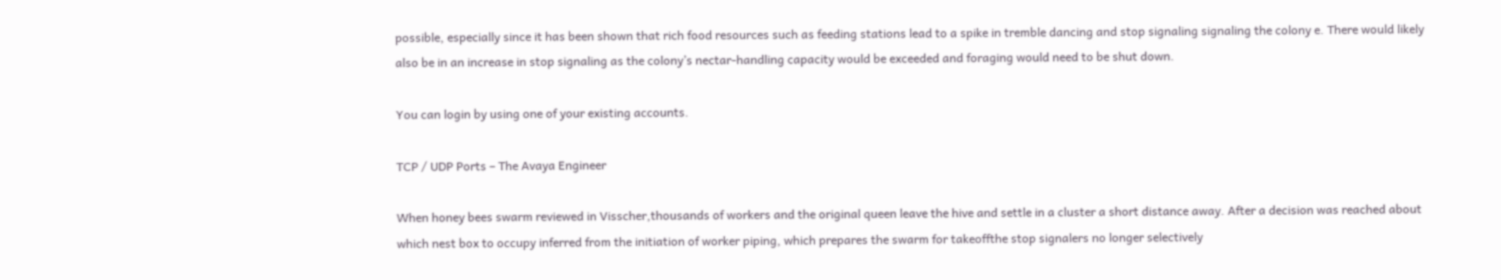possible, especially since it has been shown that rich food resources such as feeding stations lead to a spike in tremble dancing and stop signaling signaling the colony e. There would likely also be in an increase in stop signaling as the colony’s nectar-handling capacity would be exceeded and foraging would need to be shut down.

You can login by using one of your existing accounts.

TCP / UDP Ports – The Avaya Engineer

When honey bees swarm reviewed in Visscher,thousands of workers and the original queen leave the hive and settle in a cluster a short distance away. After a decision was reached about which nest box to occupy inferred from the initiation of worker piping, which prepares the swarm for takeoffthe stop signalers no longer selectively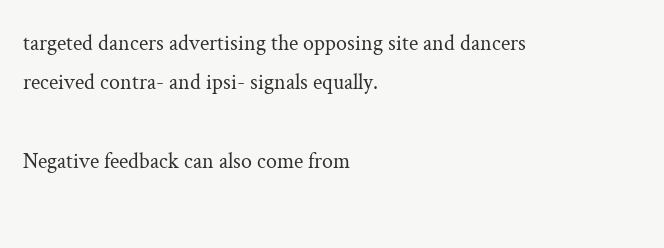targeted dancers advertising the opposing site and dancers received contra- and ipsi- signals equally.

Negative feedback can also come from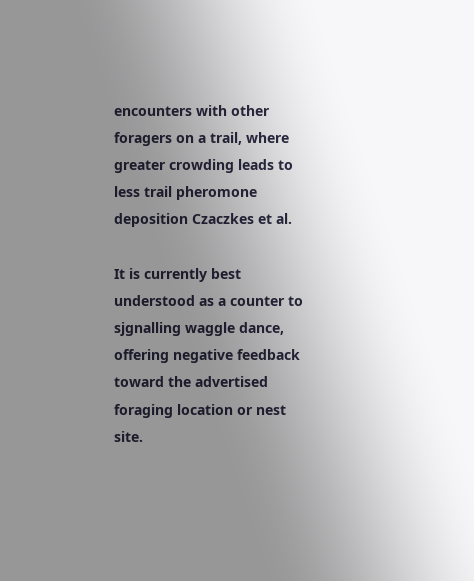encounters with other foragers on a trail, where greater crowding leads to less trail pheromone deposition Czaczkes et al.

It is currently best understood as a counter to sjgnalling waggle dance, offering negative feedback toward the advertised foraging location or nest site.